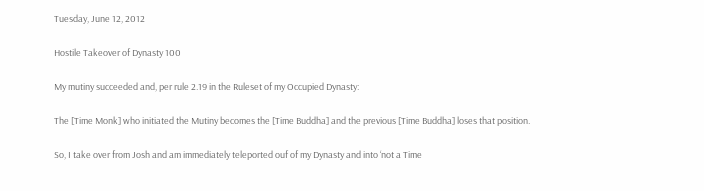Tuesday, June 12, 2012

Hostile Takeover of Dynasty 100

My mutiny succeeded and, per rule 2.19 in the Ruleset of my Occupied Dynasty:

The [Time Monk] who initiated the Mutiny becomes the [Time Buddha] and the previous [Time Buddha] loses that position.

So, I take over from Josh and am immediately teleported ouf of my Dynasty and into ‘not a Time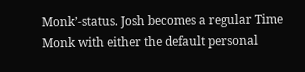Monk’-status. Josh becomes a regular Time Monk with either the default personal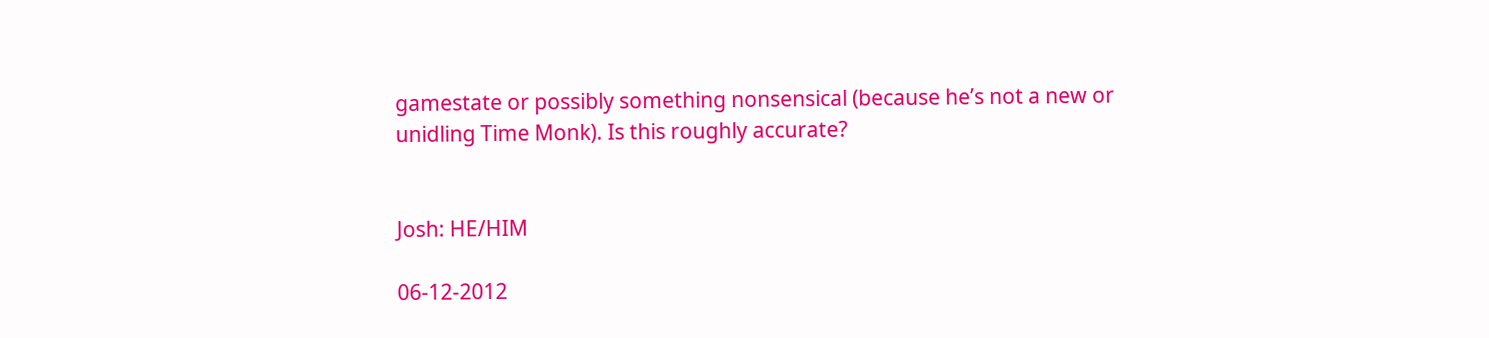gamestate or possibly something nonsensical (because he’s not a new or unidling Time Monk). Is this roughly accurate?


Josh: HE/HIM

06-12-2012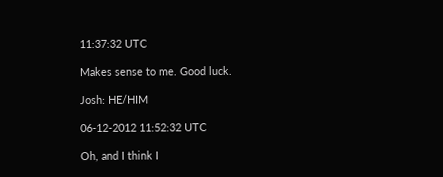11:37:32 UTC

Makes sense to me. Good luck.

Josh: HE/HIM

06-12-2012 11:52:32 UTC

Oh, and I think I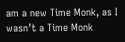am a new Time Monk, as I wasn’t a Time Monk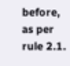before, as per rule 2.1.